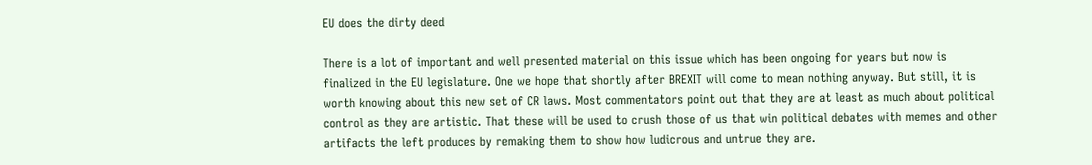EU does the dirty deed

There is a lot of important and well presented material on this issue which has been ongoing for years but now is finalized in the EU legislature. One we hope that shortly after BREXIT will come to mean nothing anyway. But still, it is worth knowing about this new set of CR laws. Most commentators point out that they are at least as much about political control as they are artistic. That these will be used to crush those of us that win political debates with memes and other artifacts the left produces by remaking them to show how ludicrous and untrue they are.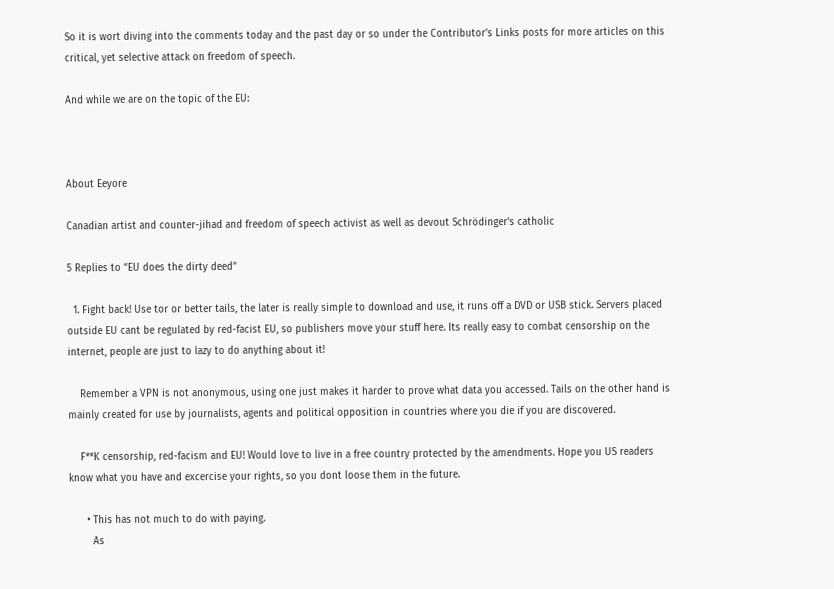So it is wort diving into the comments today and the past day or so under the Contributor’s Links posts for more articles on this critical, yet selective attack on freedom of speech.

And while we are on the topic of the EU:



About Eeyore

Canadian artist and counter-jihad and freedom of speech activist as well as devout Schrödinger's catholic

5 Replies to “EU does the dirty deed”

  1. Fight back! Use tor or better tails, the later is really simple to download and use, it runs off a DVD or USB stick. Servers placed outside EU cant be regulated by red-facist EU, so publishers move your stuff here. Its really easy to combat censorship on the internet, people are just to lazy to do anything about it!

    Remember a VPN is not anonymous, using one just makes it harder to prove what data you accessed. Tails on the other hand is mainly created for use by journalists, agents and political opposition in countries where you die if you are discovered.

    F**K censorship, red-facism and EU! Would love to live in a free country protected by the amendments. Hope you US readers know what you have and excercise your rights, so you dont loose them in the future.

      • This has not much to do with paying.
        As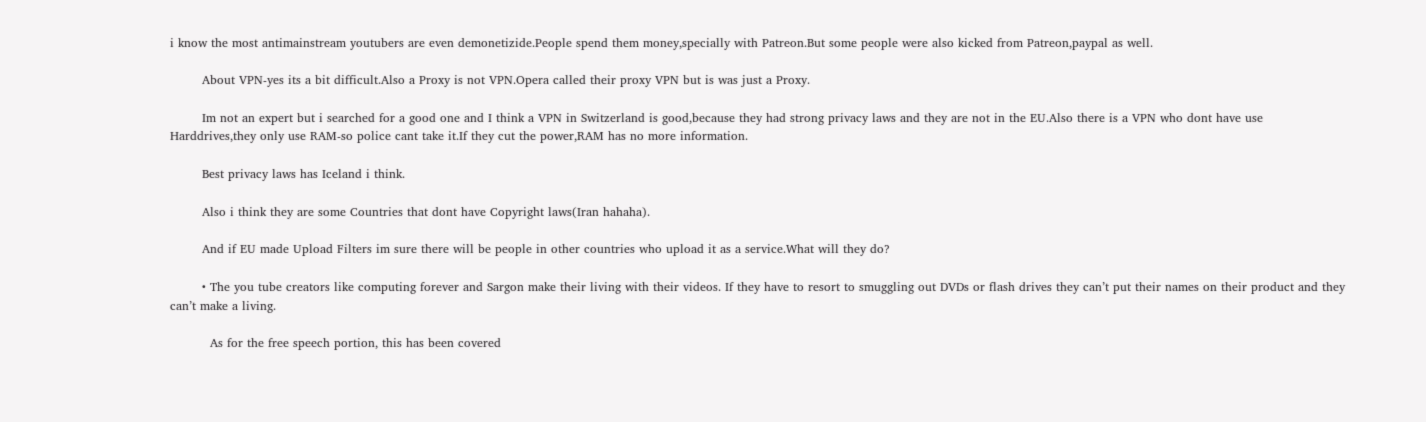i know the most antimainstream youtubers are even demonetizide.People spend them money,specially with Patreon.But some people were also kicked from Patreon,paypal as well.

        About VPN-yes its a bit difficult.Also a Proxy is not VPN.Opera called their proxy VPN but is was just a Proxy.

        Im not an expert but i searched for a good one and I think a VPN in Switzerland is good,because they had strong privacy laws and they are not in the EU.Also there is a VPN who dont have use Harddrives,they only use RAM-so police cant take it.If they cut the power,RAM has no more information.

        Best privacy laws has Iceland i think.

        Also i think they are some Countries that dont have Copyright laws(Iran hahaha).

        And if EU made Upload Filters im sure there will be people in other countries who upload it as a service.What will they do?

        • The you tube creators like computing forever and Sargon make their living with their videos. If they have to resort to smuggling out DVDs or flash drives they can’t put their names on their product and they can’t make a living.

          As for the free speech portion, this has been covered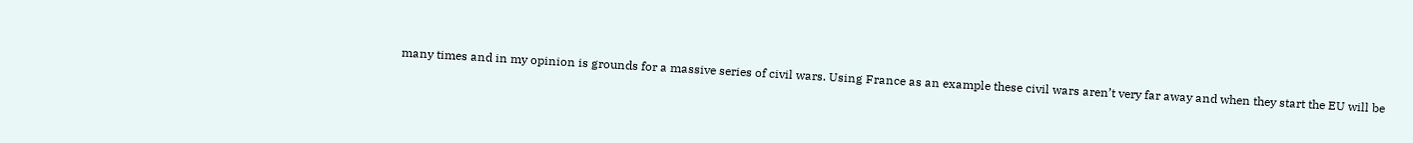many times and in my opinion is grounds for a massive series of civil wars. Using France as an example these civil wars aren’t very far away and when they start the EU will be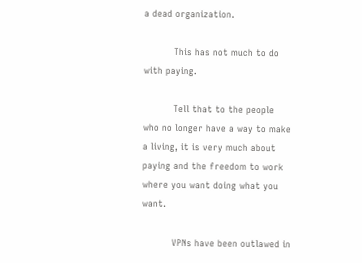a dead organization.

          This has not much to do with paying.

          Tell that to the people who no longer have a way to make a living, it is very much about paying and the freedom to work where you want doing what you want.

          VPNs have been outlawed in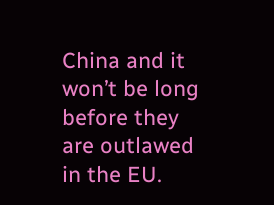China and it won’t be long before they are outlawed in the EU.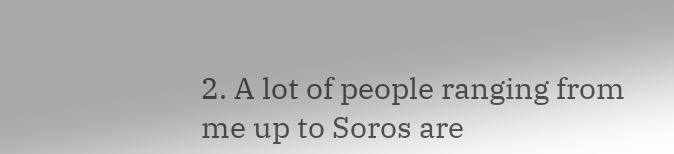2. A lot of people ranging from me up to Soros are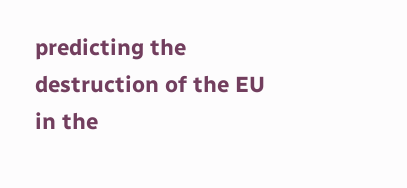predicting the destruction of the EU in the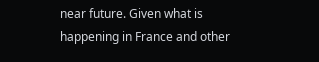near future. Given what is happening in France and other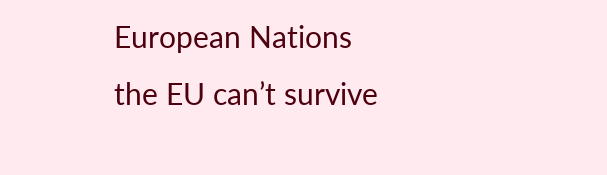European Nations the EU can’t survive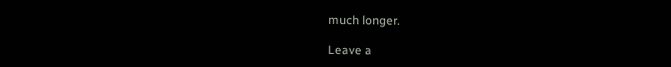much longer.

Leave a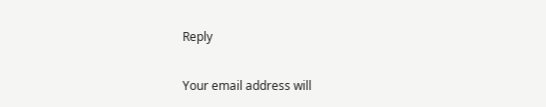Reply

Your email address will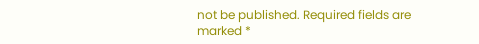not be published. Required fields are marked *